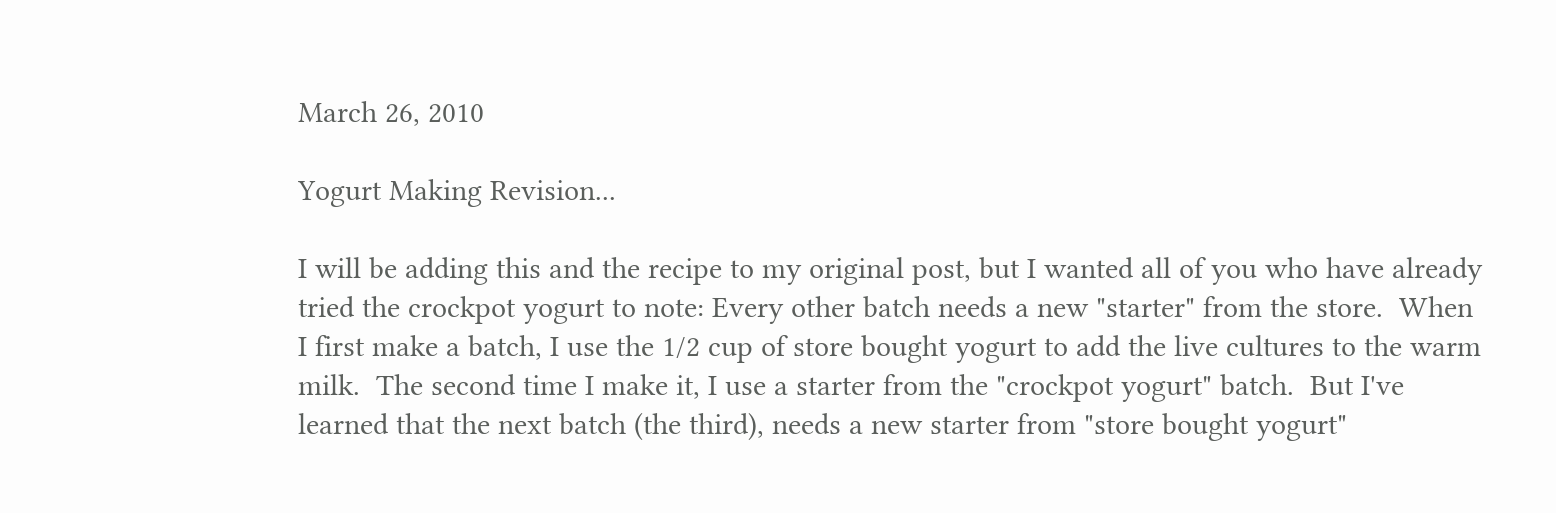March 26, 2010

Yogurt Making Revision...

I will be adding this and the recipe to my original post, but I wanted all of you who have already tried the crockpot yogurt to note: Every other batch needs a new "starter" from the store.  When I first make a batch, I use the 1/2 cup of store bought yogurt to add the live cultures to the warm milk.  The second time I make it, I use a starter from the "crockpot yogurt" batch.  But I've learned that the next batch (the third), needs a new starter from "store bought yogurt"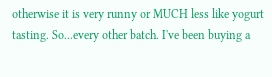otherwise it is very runny or MUCH less like yogurt tasting. So...every other batch. I've been buying a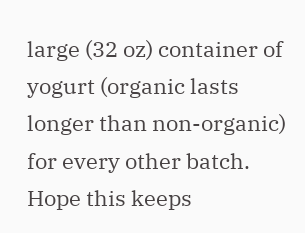large (32 oz) container of yogurt (organic lasts longer than non-organic) for every other batch.  Hope this keeps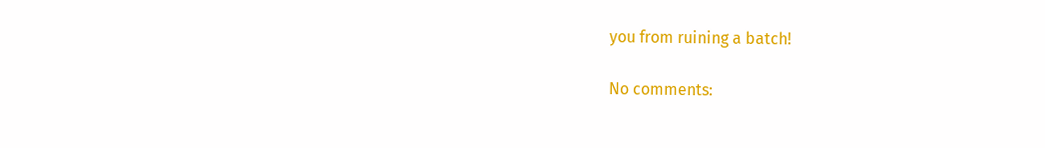you from ruining a batch!

No comments: